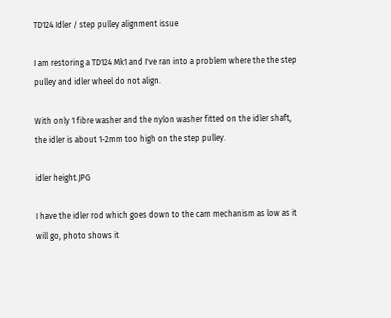TD124 Idler / step pulley alignment issue

I am restoring a TD124 Mk1 and I've ran into a problem where the the step pulley and idler wheel do not align.

With only 1 fibre washer and the nylon washer fitted on the idler shaft, the idler is about 1-2mm too high on the step pulley.

idler height.JPG

I have the idler rod which goes down to the cam mechanism as low as it will go, photo shows it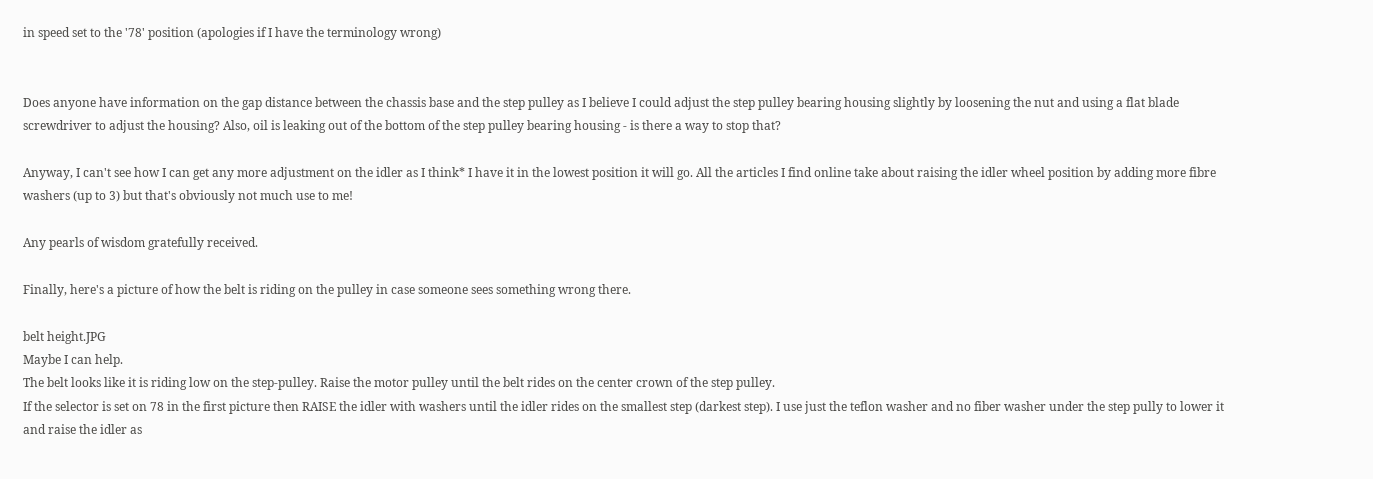in speed set to the '78' position (apologies if I have the terminology wrong)


Does anyone have information on the gap distance between the chassis base and the step pulley as I believe I could adjust the step pulley bearing housing slightly by loosening the nut and using a flat blade screwdriver to adjust the housing? Also, oil is leaking out of the bottom of the step pulley bearing housing - is there a way to stop that?

Anyway, I can't see how I can get any more adjustment on the idler as I think* I have it in the lowest position it will go. All the articles I find online take about raising the idler wheel position by adding more fibre washers (up to 3) but that's obviously not much use to me!

Any pearls of wisdom gratefully received.

Finally, here's a picture of how the belt is riding on the pulley in case someone sees something wrong there.

belt height.JPG
Maybe I can help.
The belt looks like it is riding low on the step-pulley. Raise the motor pulley until the belt rides on the center crown of the step pulley.
If the selector is set on 78 in the first picture then RAISE the idler with washers until the idler rides on the smallest step (darkest step). I use just the teflon washer and no fiber washer under the step pully to lower it and raise the idler as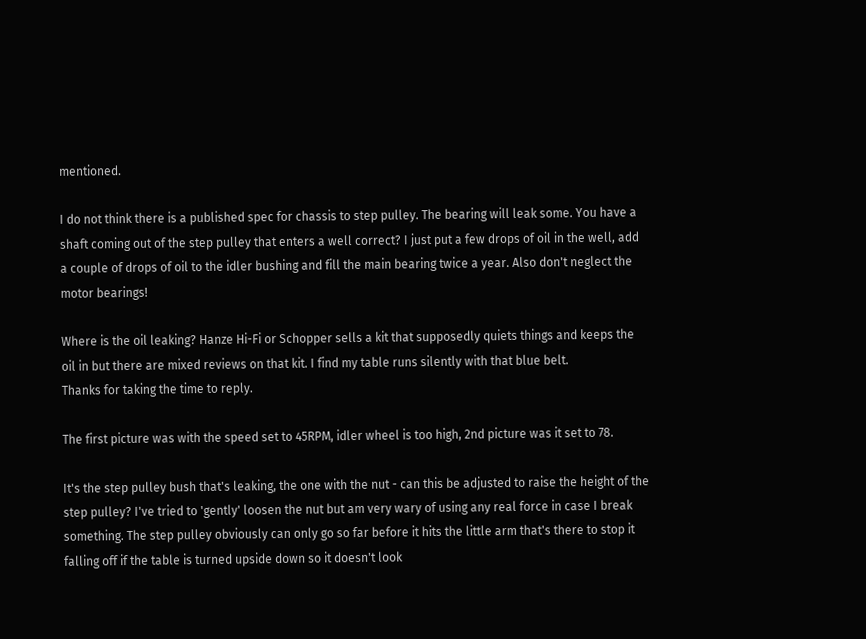mentioned.

I do not think there is a published spec for chassis to step pulley. The bearing will leak some. You have a shaft coming out of the step pulley that enters a well correct? I just put a few drops of oil in the well, add a couple of drops of oil to the idler bushing and fill the main bearing twice a year. Also don't neglect the motor bearings!

Where is the oil leaking? Hanze Hi-Fi or Schopper sells a kit that supposedly quiets things and keeps the oil in but there are mixed reviews on that kit. I find my table runs silently with that blue belt.
Thanks for taking the time to reply.

The first picture was with the speed set to 45RPM, idler wheel is too high, 2nd picture was it set to 78.

It's the step pulley bush that's leaking, the one with the nut - can this be adjusted to raise the height of the step pulley? I've tried to 'gently' loosen the nut but am very wary of using any real force in case I break something. The step pulley obviously can only go so far before it hits the little arm that's there to stop it falling off if the table is turned upside down so it doesn't look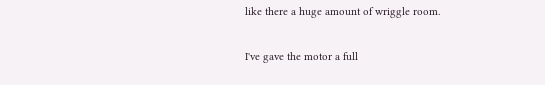like there a huge amount of wriggle room.


I've gave the motor a full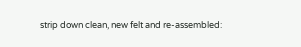strip down clean, new felt and re-assembled: